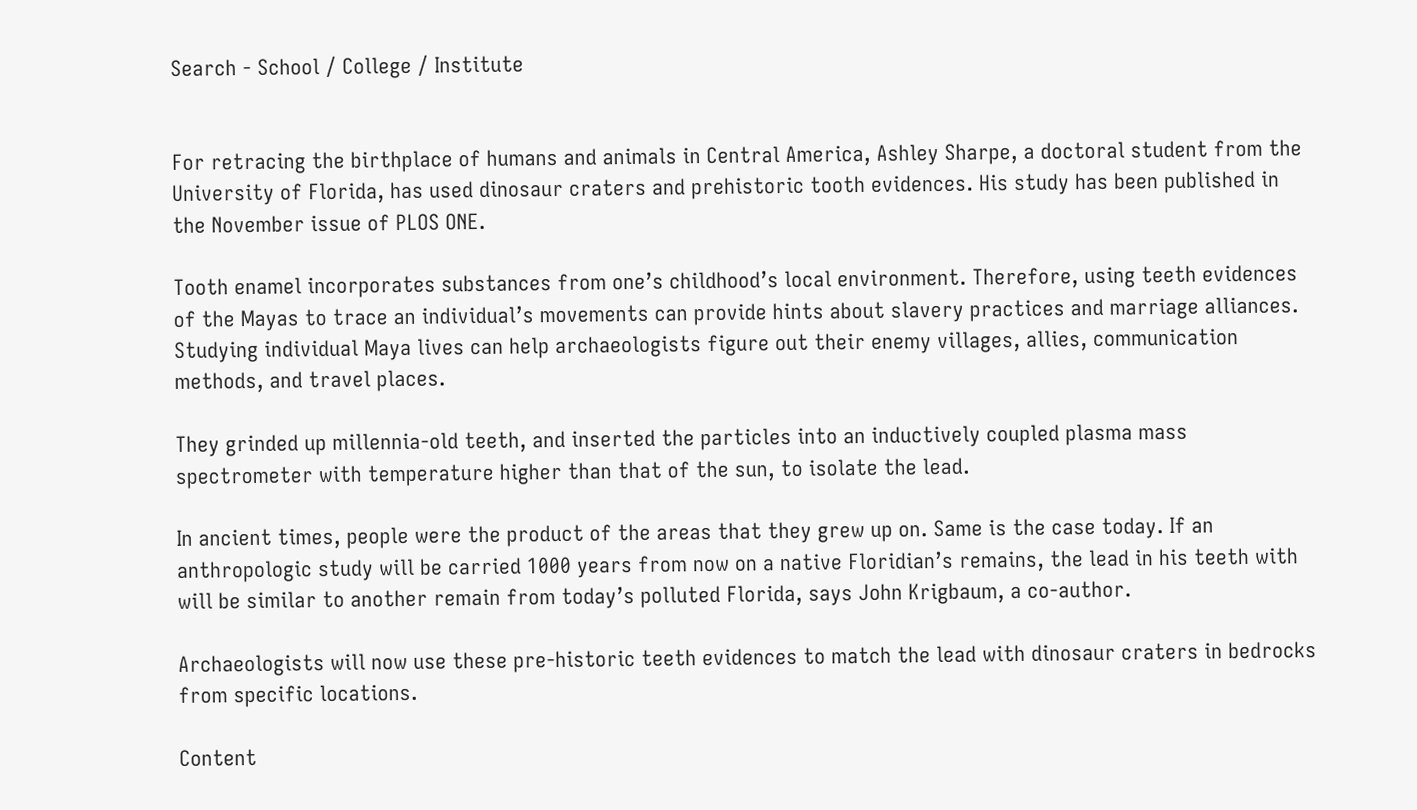Search - School / College / Institute


For retracing the birthplace of humans and animals in Central America, Ashley Sharpe, a doctoral student from the University of Florida, has used dinosaur craters and prehistoric tooth evidences. His study has been published in the November issue of PLOS ONE.

Tooth enamel incorporates substances from one’s childhood’s local environment. Therefore, using teeth evidences of the Mayas to trace an individual’s movements can provide hints about slavery practices and marriage alliances. Studying individual Maya lives can help archaeologists figure out their enemy villages, allies, communication methods, and travel places.

They grinded up millennia-old teeth, and inserted the particles into an inductively coupled plasma mass spectrometer with temperature higher than that of the sun, to isolate the lead.

In ancient times, people were the product of the areas that they grew up on. Same is the case today. If an anthropologic study will be carried 1000 years from now on a native Floridian’s remains, the lead in his teeth with will be similar to another remain from today’s polluted Florida, says John Krigbaum, a co-author.

Archaeologists will now use these pre-historic teeth evidences to match the lead with dinosaur craters in bedrocks from specific locations.

Content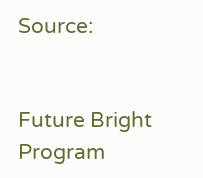Source:


Future Bright Program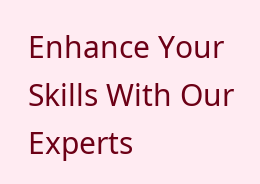Enhance Your Skills With Our Experts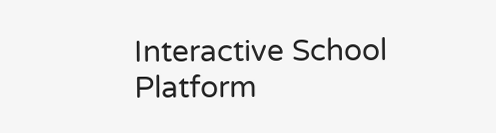Interactive School Platform